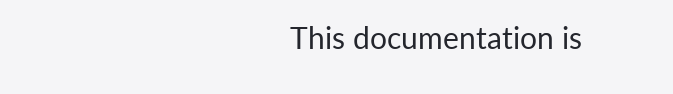This documentation is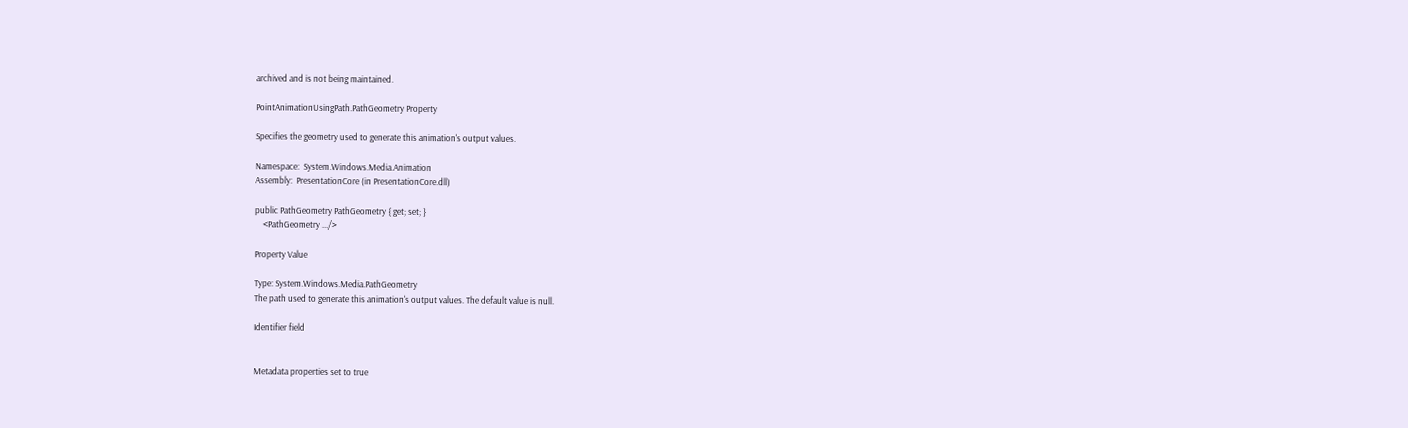archived and is not being maintained.

PointAnimationUsingPath.PathGeometry Property

Specifies the geometry used to generate this animation's output values.

Namespace:  System.Windows.Media.Animation
Assembly:  PresentationCore (in PresentationCore.dll)

public PathGeometry PathGeometry { get; set; }
    <PathGeometry .../>

Property Value

Type: System.Windows.Media.PathGeometry
The path used to generate this animation's output values. The default value is null.

Identifier field


Metadata properties set to true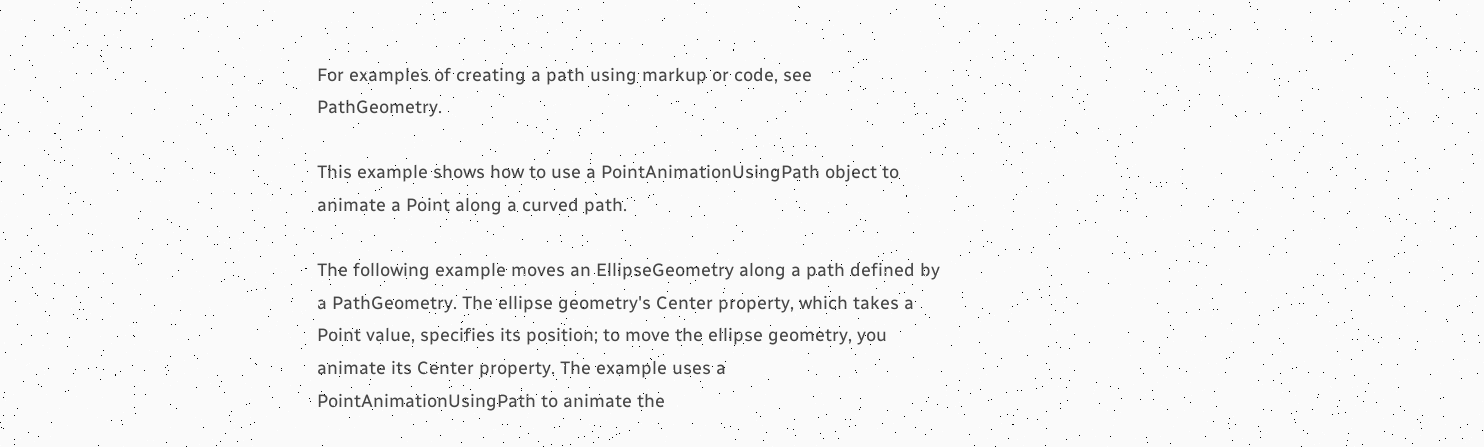For examples of creating a path using markup or code, see PathGeometry.

This example shows how to use a PointAnimationUsingPath object to animate a Point along a curved path.

The following example moves an EllipseGeometry along a path defined by a PathGeometry. The ellipse geometry's Center property, which takes a Point value, specifies its position; to move the ellipse geometry, you animate its Center property. The example uses a PointAnimationUsingPath to animate the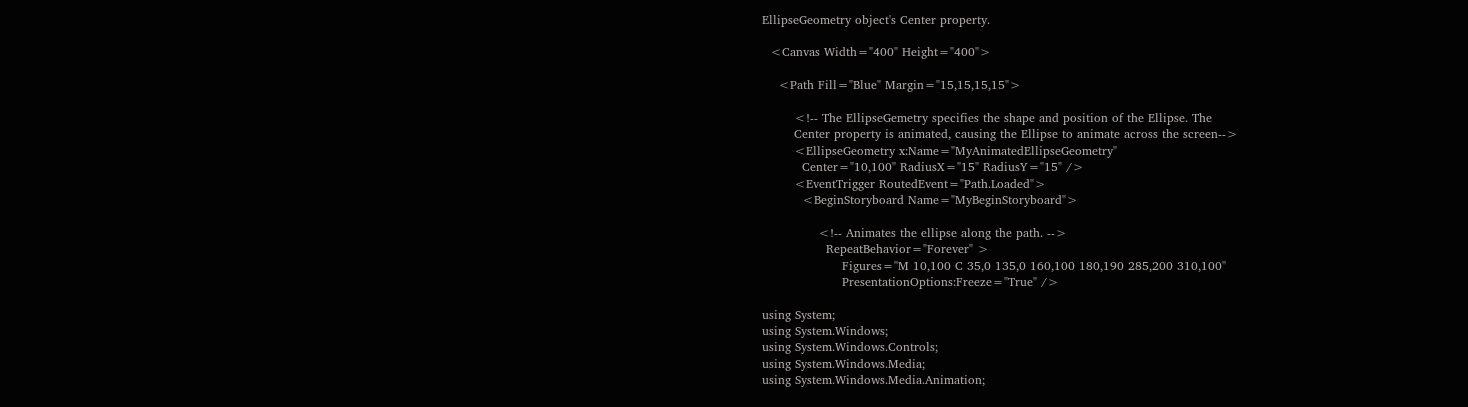EllipseGeometry object's Center property.

  <Canvas Width="400" Height="400">

    <Path Fill="Blue" Margin="15,15,15,15">

        <!-- The EllipseGemetry specifies the shape and position of the Ellipse. The
        Center property is animated, causing the Ellipse to animate across the screen-->
        <EllipseGeometry x:Name="MyAnimatedEllipseGeometry"
          Center="10,100" RadiusX="15" RadiusY="15" />
        <EventTrigger RoutedEvent="Path.Loaded">
          <BeginStoryboard Name="MyBeginStoryboard">

              <!-- Animates the ellipse along the path. -->
                RepeatBehavior="Forever" >
                    Figures="M 10,100 C 35,0 135,0 160,100 180,190 285,200 310,100"
                    PresentationOptions:Freeze="True" />

using System;
using System.Windows;
using System.Windows.Controls;
using System.Windows.Media;
using System.Windows.Media.Animation;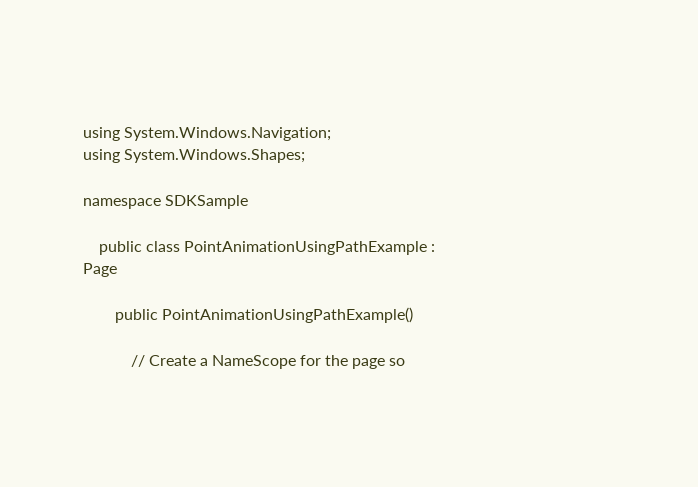using System.Windows.Navigation;
using System.Windows.Shapes;

namespace SDKSample

    public class PointAnimationUsingPathExample : Page

        public PointAnimationUsingPathExample()

            // Create a NameScope for the page so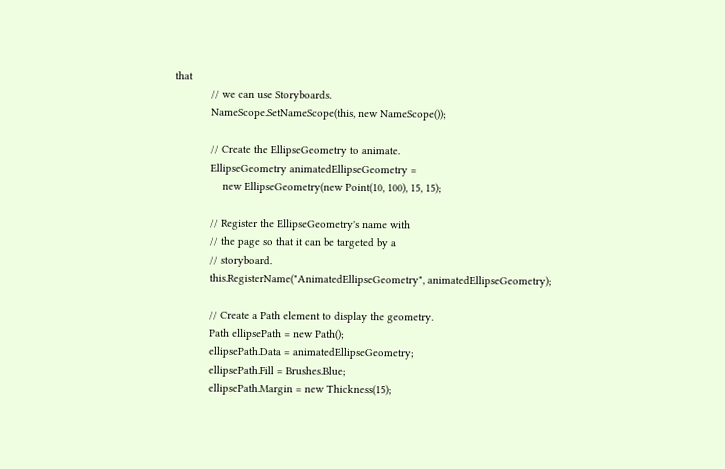that
            // we can use Storyboards.
            NameScope.SetNameScope(this, new NameScope());

            // Create the EllipseGeometry to animate.
            EllipseGeometry animatedEllipseGeometry =
                new EllipseGeometry(new Point(10, 100), 15, 15);

            // Register the EllipseGeometry's name with
            // the page so that it can be targeted by a
            // storyboard.
            this.RegisterName("AnimatedEllipseGeometry", animatedEllipseGeometry);

            // Create a Path element to display the geometry.
            Path ellipsePath = new Path();
            ellipsePath.Data = animatedEllipseGeometry;
            ellipsePath.Fill = Brushes.Blue;
            ellipsePath.Margin = new Thickness(15);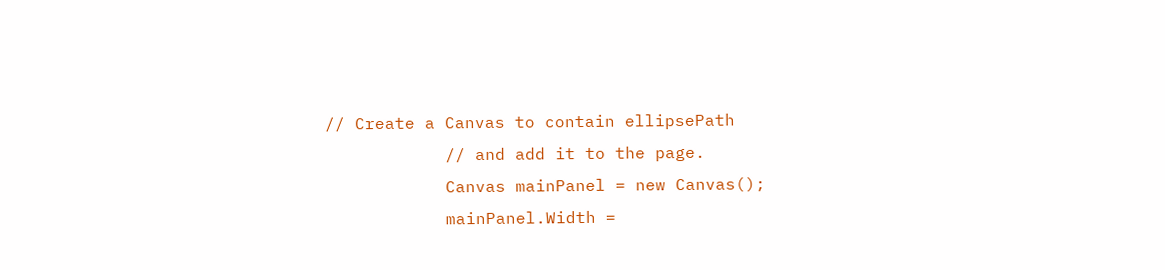// Create a Canvas to contain ellipsePath
            // and add it to the page.
            Canvas mainPanel = new Canvas();
            mainPanel.Width =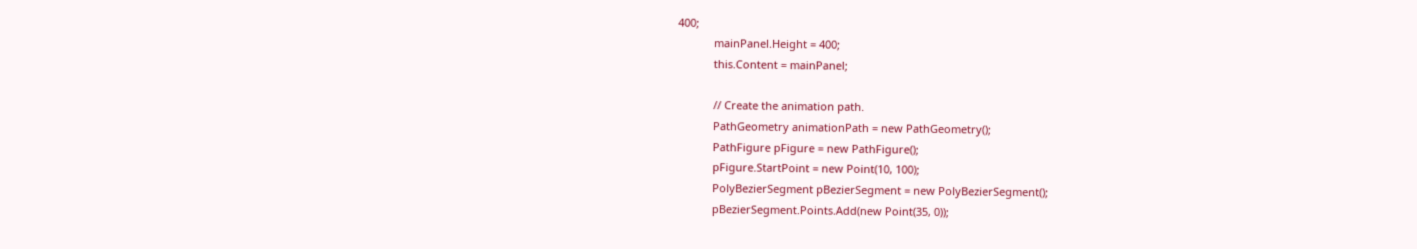400;
            mainPanel.Height = 400;
            this.Content = mainPanel;

            // Create the animation path.
            PathGeometry animationPath = new PathGeometry();
            PathFigure pFigure = new PathFigure();
            pFigure.StartPoint = new Point(10, 100);
            PolyBezierSegment pBezierSegment = new PolyBezierSegment();
            pBezierSegment.Points.Add(new Point(35, 0));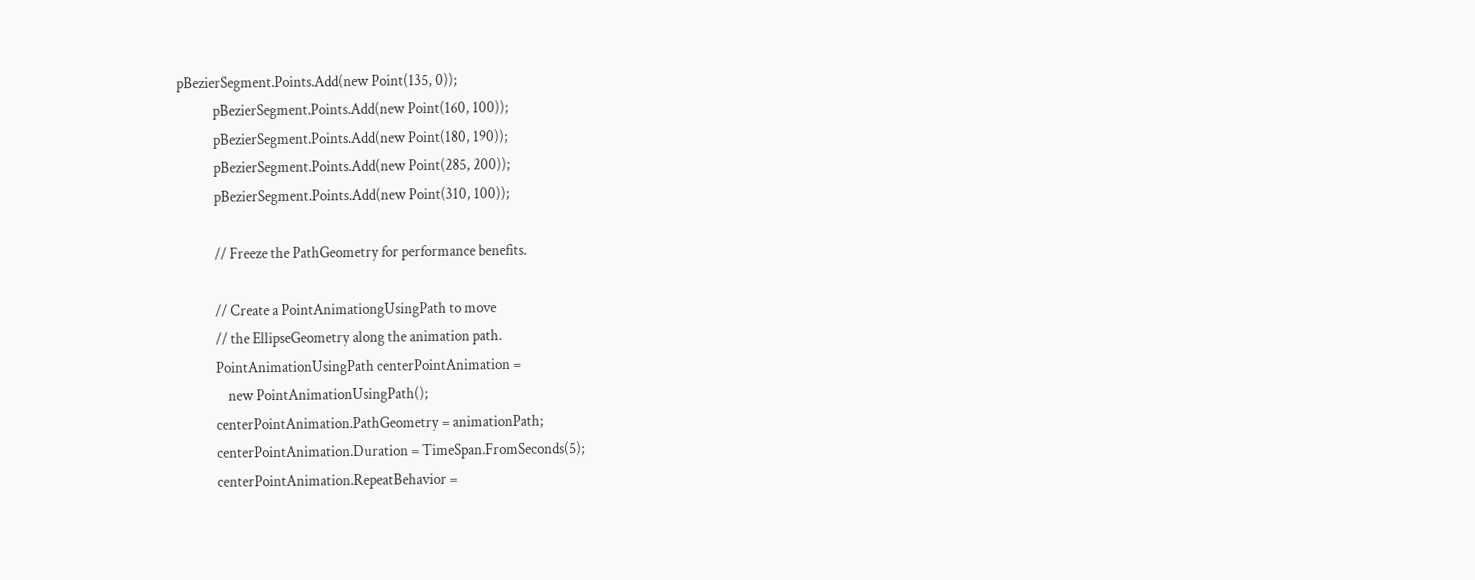pBezierSegment.Points.Add(new Point(135, 0));
            pBezierSegment.Points.Add(new Point(160, 100));
            pBezierSegment.Points.Add(new Point(180, 190));
            pBezierSegment.Points.Add(new Point(285, 200));
            pBezierSegment.Points.Add(new Point(310, 100));

            // Freeze the PathGeometry for performance benefits.

            // Create a PointAnimationgUsingPath to move
            // the EllipseGeometry along the animation path.
            PointAnimationUsingPath centerPointAnimation =
                new PointAnimationUsingPath();
            centerPointAnimation.PathGeometry = animationPath;
            centerPointAnimation.Duration = TimeSpan.FromSeconds(5);
            centerPointAnimation.RepeatBehavior =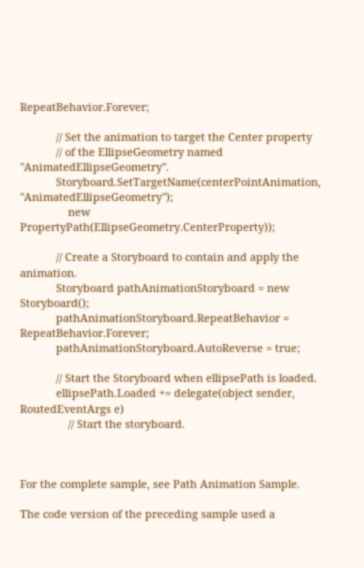RepeatBehavior.Forever;

            // Set the animation to target the Center property
            // of the EllipseGeometry named "AnimatedEllipseGeometry".
            Storyboard.SetTargetName(centerPointAnimation, "AnimatedEllipseGeometry");
                new PropertyPath(EllipseGeometry.CenterProperty));

            // Create a Storyboard to contain and apply the animation.
            Storyboard pathAnimationStoryboard = new Storyboard();
            pathAnimationStoryboard.RepeatBehavior = RepeatBehavior.Forever;
            pathAnimationStoryboard.AutoReverse = true;

            // Start the Storyboard when ellipsePath is loaded.
            ellipsePath.Loaded += delegate(object sender, RoutedEventArgs e)
                // Start the storyboard.



For the complete sample, see Path Animation Sample.

The code version of the preceding sample used a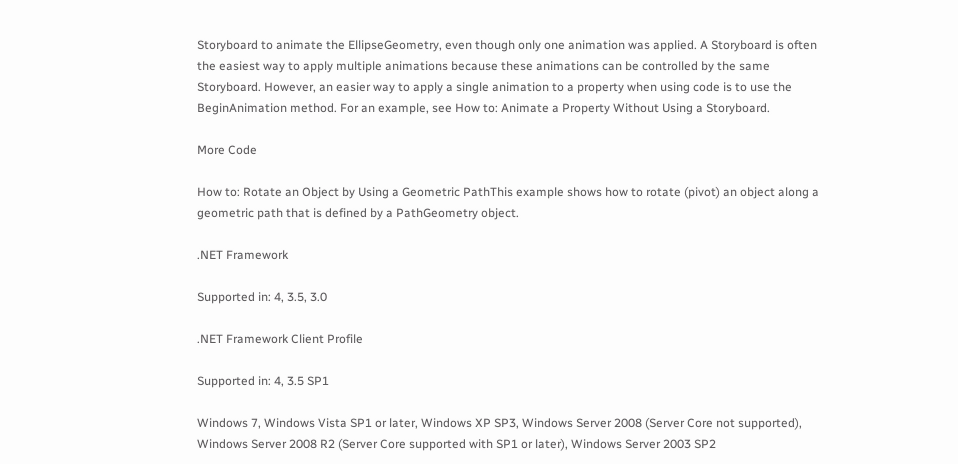Storyboard to animate the EllipseGeometry, even though only one animation was applied. A Storyboard is often the easiest way to apply multiple animations because these animations can be controlled by the same Storyboard. However, an easier way to apply a single animation to a property when using code is to use the BeginAnimation method. For an example, see How to: Animate a Property Without Using a Storyboard.

More Code

How to: Rotate an Object by Using a Geometric PathThis example shows how to rotate (pivot) an object along a geometric path that is defined by a PathGeometry object.

.NET Framework

Supported in: 4, 3.5, 3.0

.NET Framework Client Profile

Supported in: 4, 3.5 SP1

Windows 7, Windows Vista SP1 or later, Windows XP SP3, Windows Server 2008 (Server Core not supported), Windows Server 2008 R2 (Server Core supported with SP1 or later), Windows Server 2003 SP2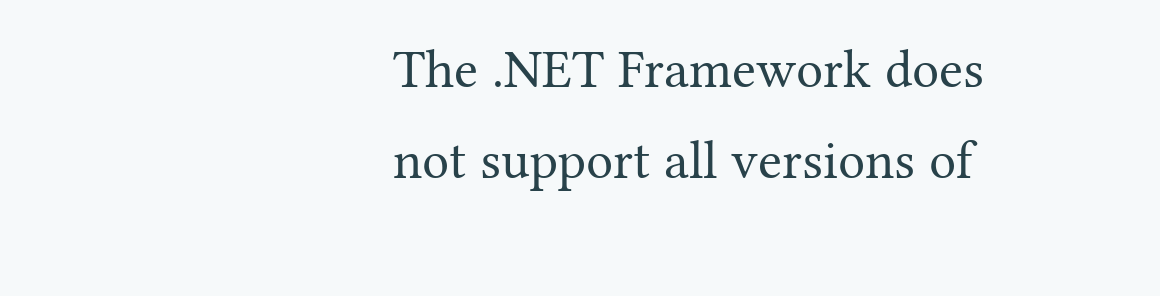The .NET Framework does not support all versions of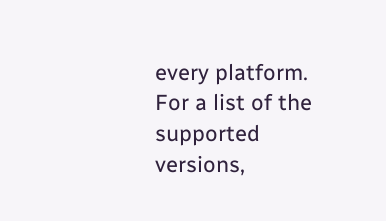every platform. For a list of the supported versions,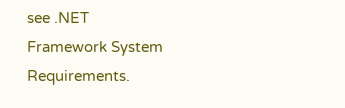see .NET Framework System Requirements.